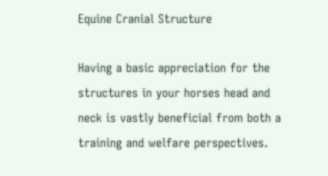Equine Cranial Structure

Having a basic appreciation for the structures in your horses head and neck is vastly beneficial from both a training and welfare perspectives.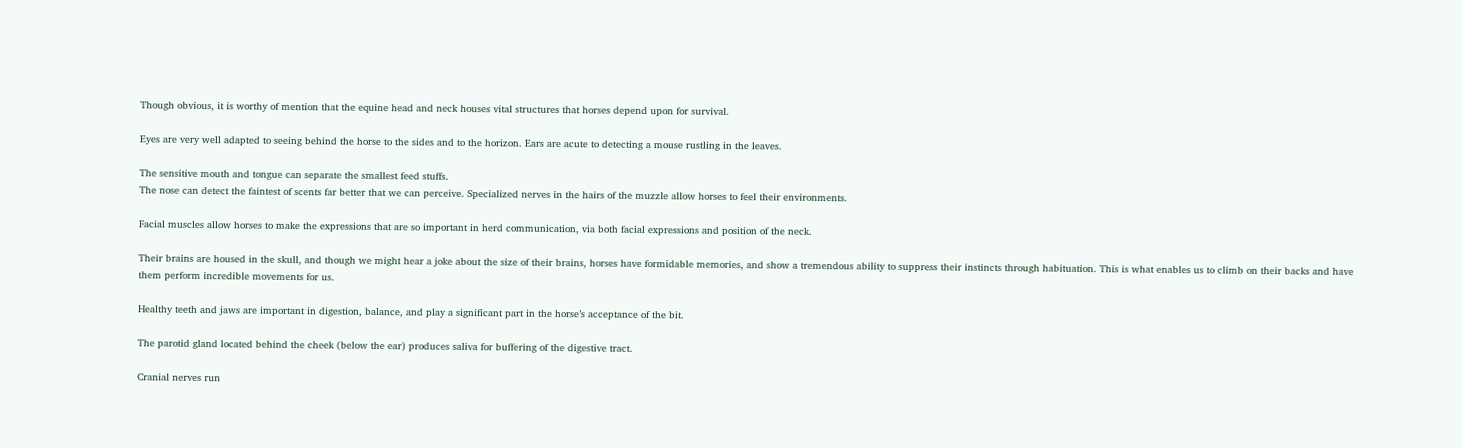Though obvious, it is worthy of mention that the equine head and neck houses vital structures that horses depend upon for survival.

Eyes are very well adapted to seeing behind the horse to the sides and to the horizon. Ears are acute to detecting a mouse rustling in the leaves.

The sensitive mouth and tongue can separate the smallest feed stuffs.
The nose can detect the faintest of scents far better that we can perceive. Specialized nerves in the hairs of the muzzle allow horses to feel their environments.

Facial muscles allow horses to make the expressions that are so important in herd communication, via both facial expressions and position of the neck.

Their brains are housed in the skull, and though we might hear a joke about the size of their brains, horses have formidable memories, and show a tremendous ability to suppress their instincts through habituation. This is what enables us to climb on their backs and have them perform incredible movements for us.

Healthy teeth and jaws are important in digestion, balance, and play a significant part in the horse’s acceptance of the bit.

The parotid gland located behind the cheek (below the ear) produces saliva for buffering of the digestive tract.

Cranial nerves run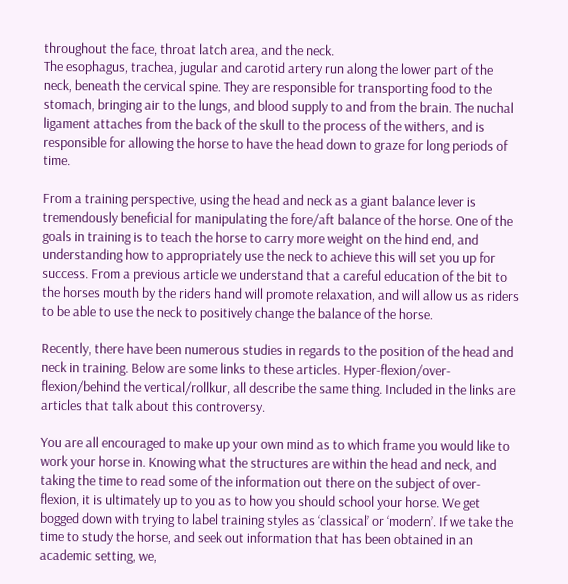throughout the face, throat latch area, and the neck.
The esophagus, trachea, jugular and carotid artery run along the lower part of the neck, beneath the cervical spine. They are responsible for transporting food to the stomach, bringing air to the lungs, and blood supply to and from the brain. The nuchal ligament attaches from the back of the skull to the process of the withers, and is responsible for allowing the horse to have the head down to graze for long periods of time.

From a training perspective, using the head and neck as a giant balance lever is tremendously beneficial for manipulating the fore/aft balance of the horse. One of the goals in training is to teach the horse to carry more weight on the hind end, and understanding how to appropriately use the neck to achieve this will set you up for success. From a previous article we understand that a careful education of the bit to the horses mouth by the riders hand will promote relaxation, and will allow us as riders to be able to use the neck to positively change the balance of the horse.

Recently, there have been numerous studies in regards to the position of the head and neck in training. Below are some links to these articles. Hyper-flexion/over-flexion/behind the vertical/rollkur, all describe the same thing. Included in the links are articles that talk about this controversy.

You are all encouraged to make up your own mind as to which frame you would like to work your horse in. Knowing what the structures are within the head and neck, and taking the time to read some of the information out there on the subject of over-flexion, it is ultimately up to you as to how you should school your horse. We get bogged down with trying to label training styles as ‘classical’ or ‘modern’. If we take the time to study the horse, and seek out information that has been obtained in an academic setting, we,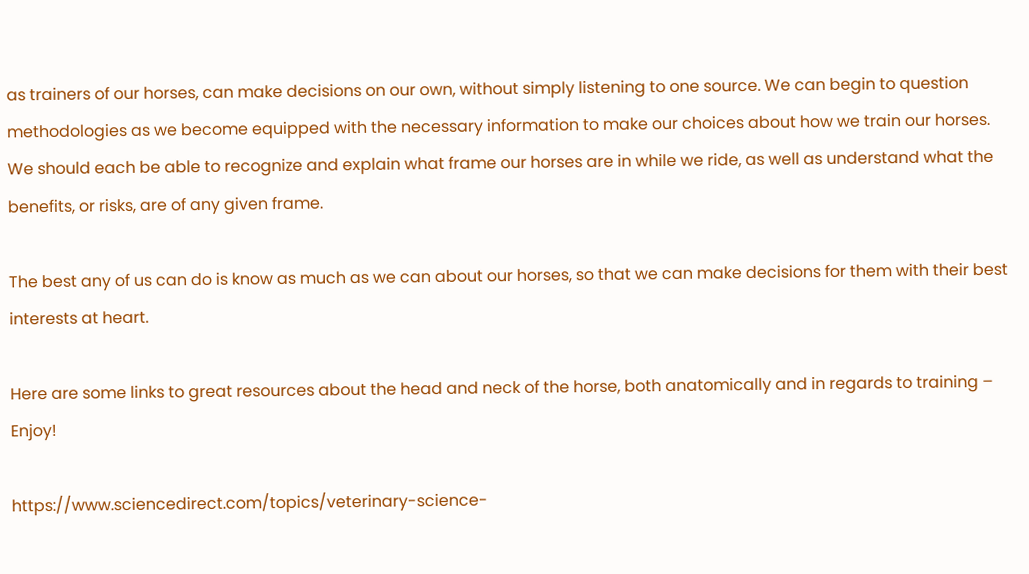as trainers of our horses, can make decisions on our own, without simply listening to one source. We can begin to question methodologies as we become equipped with the necessary information to make our choices about how we train our horses. We should each be able to recognize and explain what frame our horses are in while we ride, as well as understand what the benefits, or risks, are of any given frame.

The best any of us can do is know as much as we can about our horses, so that we can make decisions for them with their best interests at heart.

Here are some links to great resources about the head and neck of the horse, both anatomically and in regards to training – Enjoy!

https://www.sciencedirect.com/topics/veterinary-science-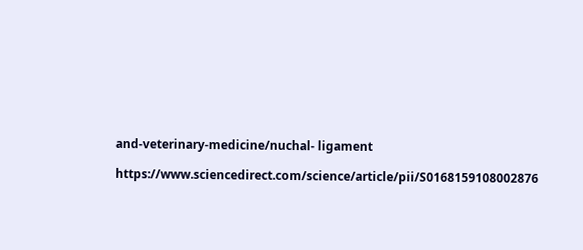and-veterinary-medicine/nuchal- ligament

https://www.sciencedirect.com/science/article/pii/S0168159108002876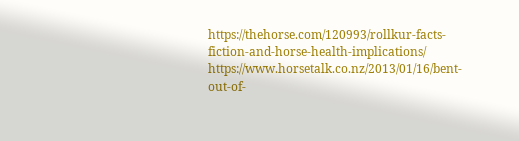https://thehorse.com/120993/rollkur-facts-fiction-and-horse-health-implications/ https://www.horsetalk.co.nz/2013/01/16/bent-out-of-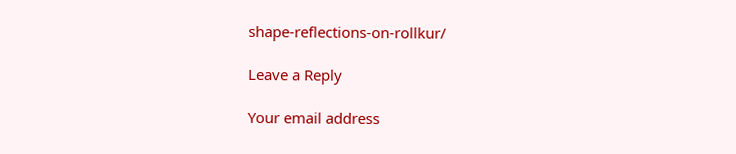shape-reflections-on-rollkur/

Leave a Reply

Your email address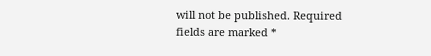will not be published. Required fields are marked *